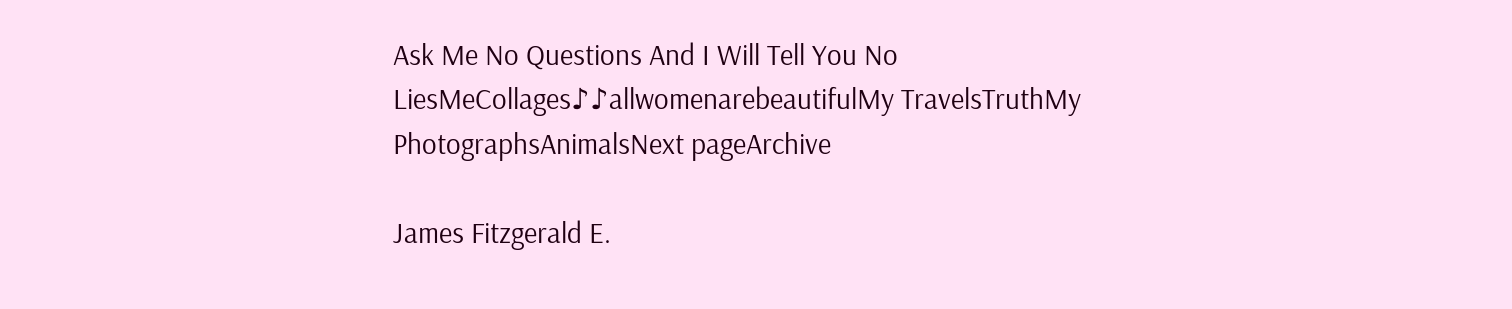Ask Me No Questions And I Will Tell You No LiesMeCollages♪♪allwomenarebeautifulMy TravelsTruthMy PhotographsAnimalsNext pageArchive

James Fitzgerald E.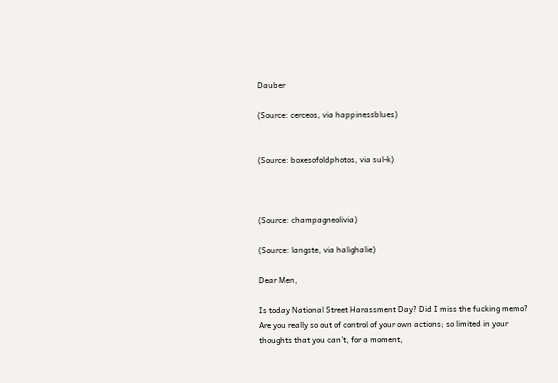Dauber

(Source: cerceos, via happinessblues)


(Source: boxesofoldphotos, via sul-k)



(Source: champagneolivia)

(Source: langste, via halighalie)

Dear Men,

Is today National Street Harassment Day? Did I miss the fucking memo? Are you really so out of control of your own actions; so limited in your thoughts that you can’t, for a moment,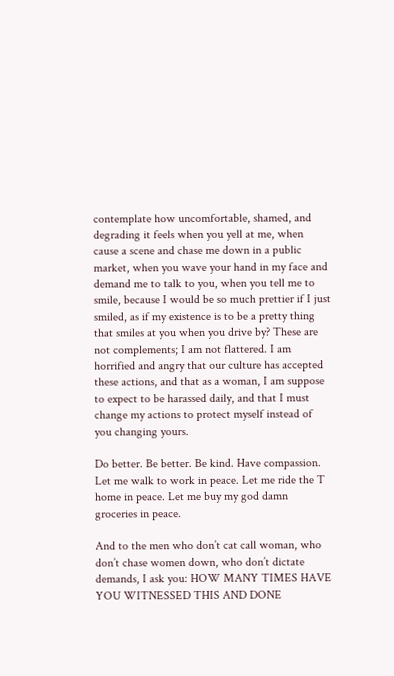contemplate how uncomfortable, shamed, and degrading it feels when you yell at me, when cause a scene and chase me down in a public market, when you wave your hand in my face and demand me to talk to you, when you tell me to smile, because I would be so much prettier if I just smiled, as if my existence is to be a pretty thing that smiles at you when you drive by? These are not complements; I am not flattered. I am horrified and angry that our culture has accepted these actions, and that as a woman, I am suppose to expect to be harassed daily, and that I must change my actions to protect myself instead of you changing yours.

Do better. Be better. Be kind. Have compassion. Let me walk to work in peace. Let me ride the T home in peace. Let me buy my god damn groceries in peace.

And to the men who don’t cat call woman, who don’t chase women down, who don’t dictate demands, I ask you: HOW MANY TIMES HAVE YOU WITNESSED THIS AND DONE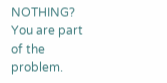NOTHING? You are part of the problem.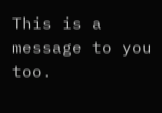This is a message to you too.